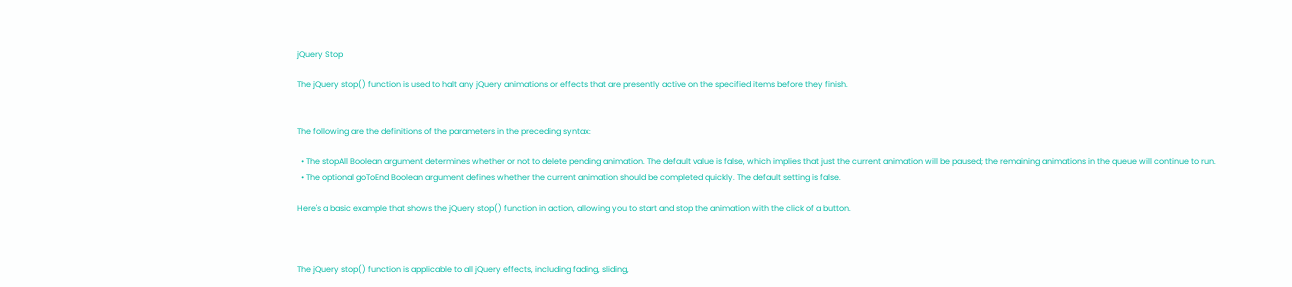jQuery Stop

The jQuery stop() function is used to halt any jQuery animations or effects that are presently active on the specified items before they finish.


The following are the definitions of the parameters in the preceding syntax:

  • The stopAll Boolean argument determines whether or not to delete pending animation. The default value is false, which implies that just the current animation will be paused; the remaining animations in the queue will continue to run.
  • The optional goToEnd Boolean argument defines whether the current animation should be completed quickly. The default setting is false.

Here's a basic example that shows the jQuery stop() function in action, allowing you to start and stop the animation with the click of a button.



The jQuery stop() function is applicable to all jQuery effects, including fading, sliding,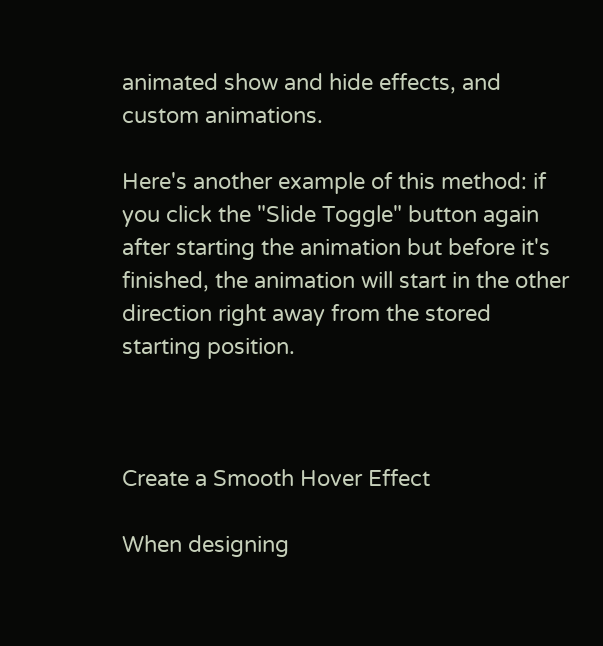animated show and hide effects, and custom animations.

Here's another example of this method: if you click the "Slide Toggle" button again after starting the animation but before it's finished, the animation will start in the other direction right away from the stored starting position.



Create a Smooth Hover Effect

When designing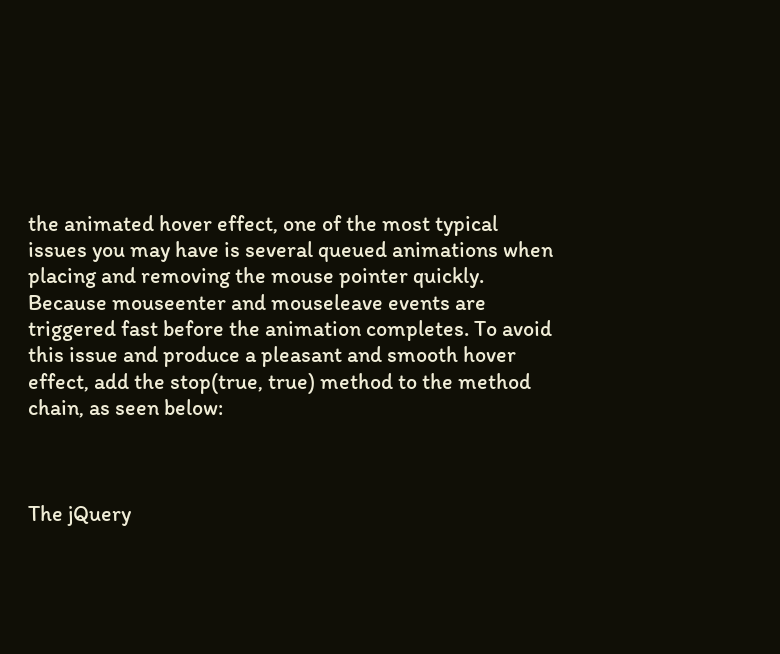the animated hover effect, one of the most typical issues you may have is several queued animations when placing and removing the mouse pointer quickly. Because mouseenter and mouseleave events are triggered fast before the animation completes. To avoid this issue and produce a pleasant and smooth hover effect, add the stop(true, true) method to the method chain, as seen below:



The jQuery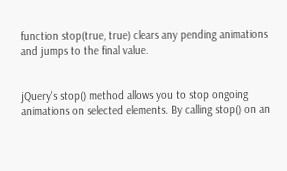function stop(true, true) clears any pending animations and jumps to the final value.


jQuery's stop() method allows you to stop ongoing animations on selected elements. By calling stop() on an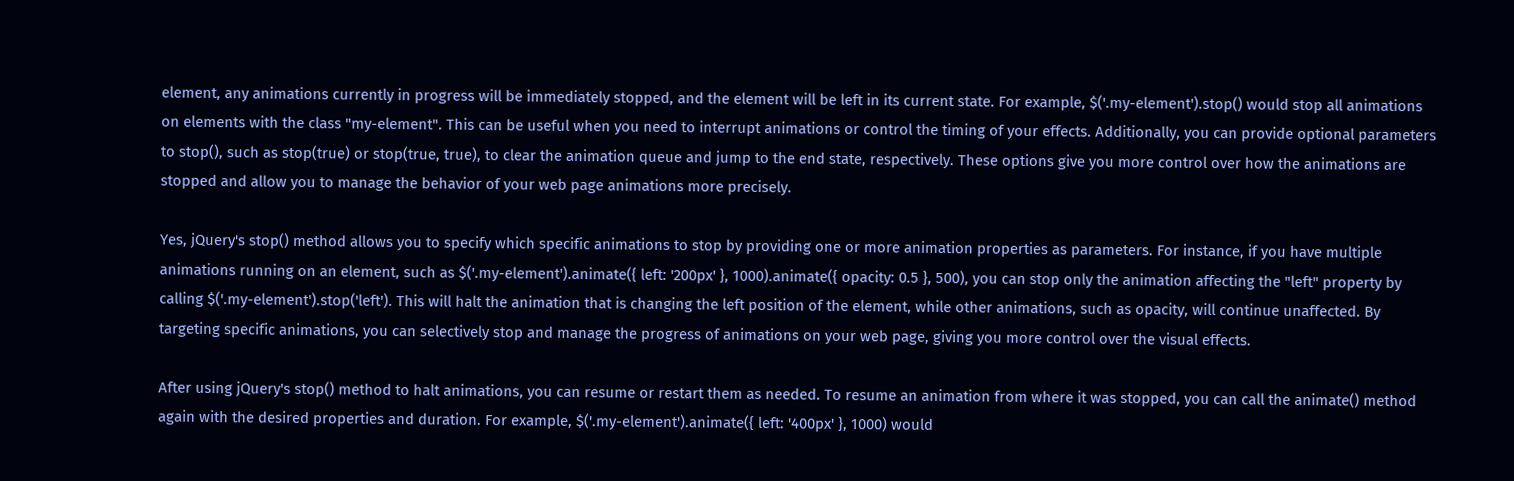element, any animations currently in progress will be immediately stopped, and the element will be left in its current state. For example, $('.my-element').stop() would stop all animations on elements with the class "my-element". This can be useful when you need to interrupt animations or control the timing of your effects. Additionally, you can provide optional parameters to stop(), such as stop(true) or stop(true, true), to clear the animation queue and jump to the end state, respectively. These options give you more control over how the animations are stopped and allow you to manage the behavior of your web page animations more precisely.

Yes, jQuery's stop() method allows you to specify which specific animations to stop by providing one or more animation properties as parameters. For instance, if you have multiple animations running on an element, such as $('.my-element').animate({ left: '200px' }, 1000).animate({ opacity: 0.5 }, 500), you can stop only the animation affecting the "left" property by calling $('.my-element').stop('left'). This will halt the animation that is changing the left position of the element, while other animations, such as opacity, will continue unaffected. By targeting specific animations, you can selectively stop and manage the progress of animations on your web page, giving you more control over the visual effects.

After using jQuery's stop() method to halt animations, you can resume or restart them as needed. To resume an animation from where it was stopped, you can call the animate() method again with the desired properties and duration. For example, $('.my-element').animate({ left: '400px' }, 1000) would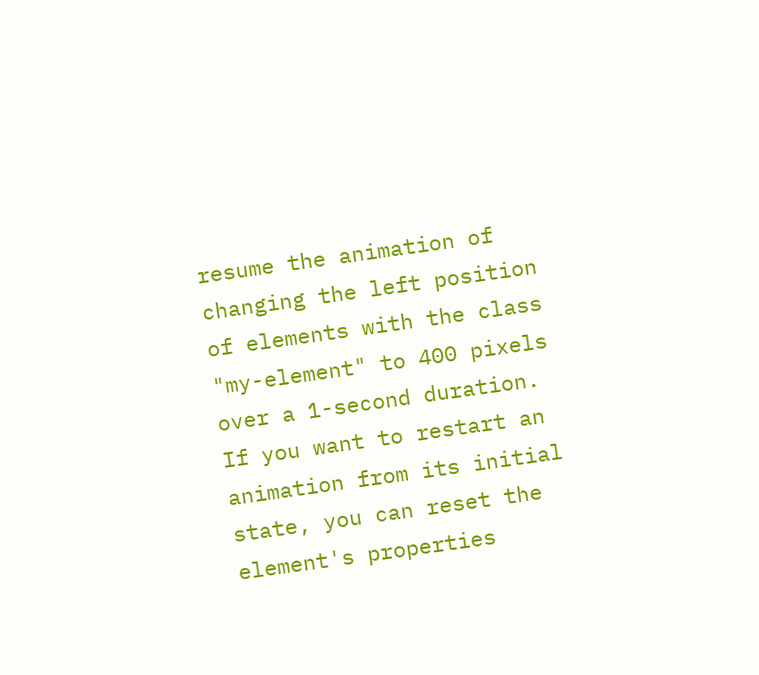resume the animation of changing the left position of elements with the class "my-element" to 400 pixels over a 1-second duration. If you want to restart an animation from its initial state, you can reset the element's properties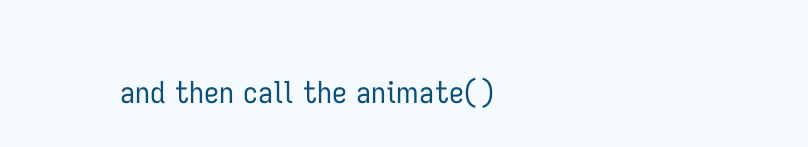and then call the animate()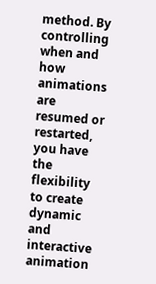method. By controlling when and how animations are resumed or restarted, you have the flexibility to create dynamic and interactive animation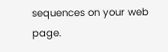sequences on your web page.